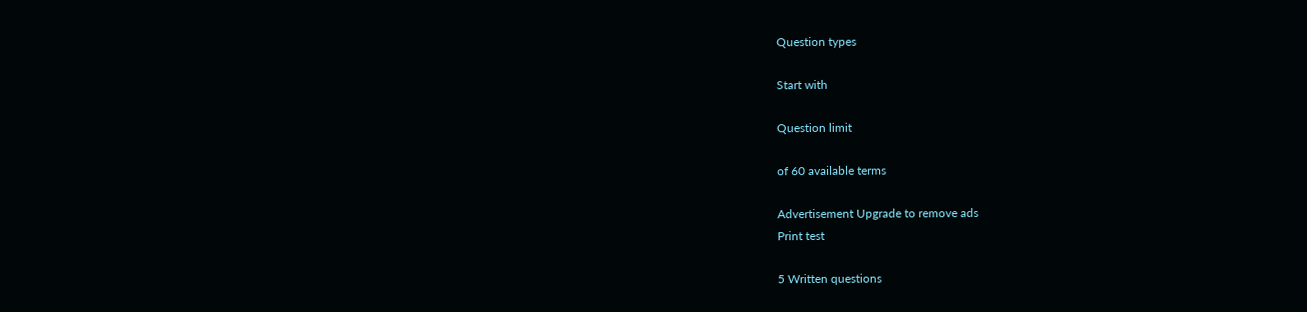Question types

Start with

Question limit

of 60 available terms

Advertisement Upgrade to remove ads
Print test

5 Written questions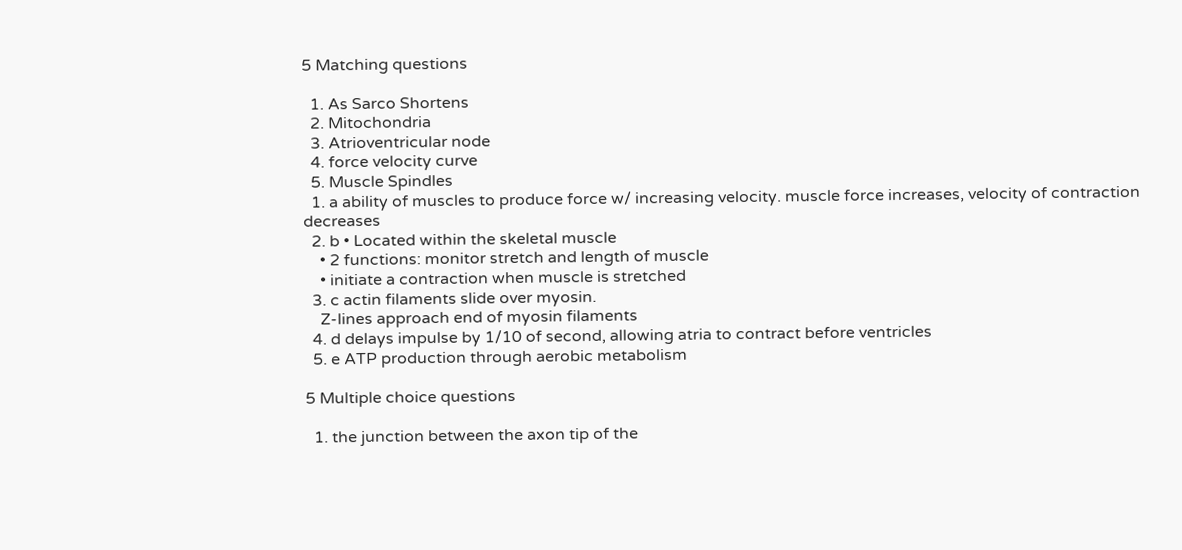5 Matching questions

  1. As Sarco Shortens
  2. Mitochondria
  3. Atrioventricular node
  4. force velocity curve
  5. Muscle Spindles
  1. a ability of muscles to produce force w/ increasing velocity. muscle force increases, velocity of contraction decreases
  2. b • Located within the skeletal muscle
    • 2 functions: monitor stretch and length of muscle
    • initiate a contraction when muscle is stretched
  3. c actin filaments slide over myosin.
    Z-lines approach end of myosin filaments
  4. d delays impulse by 1/10 of second, allowing atria to contract before ventricles
  5. e ATP production through aerobic metabolism

5 Multiple choice questions

  1. the junction between the axon tip of the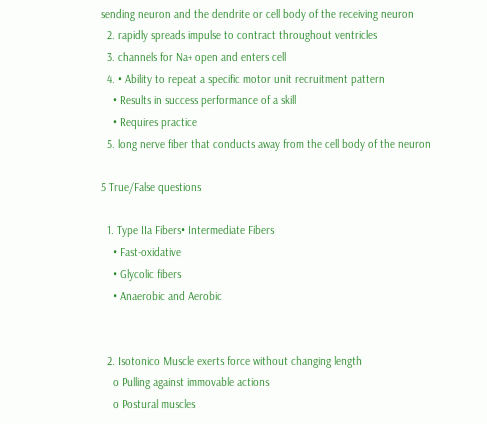sending neuron and the dendrite or cell body of the receiving neuron
  2. rapidly spreads impulse to contract throughout ventricles
  3. channels for Na+ open and enters cell
  4. • Ability to repeat a specific motor unit recruitment pattern
    • Results in success performance of a skill
    • Requires practice
  5. long nerve fiber that conducts away from the cell body of the neuron

5 True/False questions

  1. Type IIa Fibers• Intermediate Fibers
    • Fast-oxidative
    • Glycolic fibers
    • Anaerobic and Aerobic


  2. Isotonico Muscle exerts force without changing length
    o Pulling against immovable actions
    o Postural muscles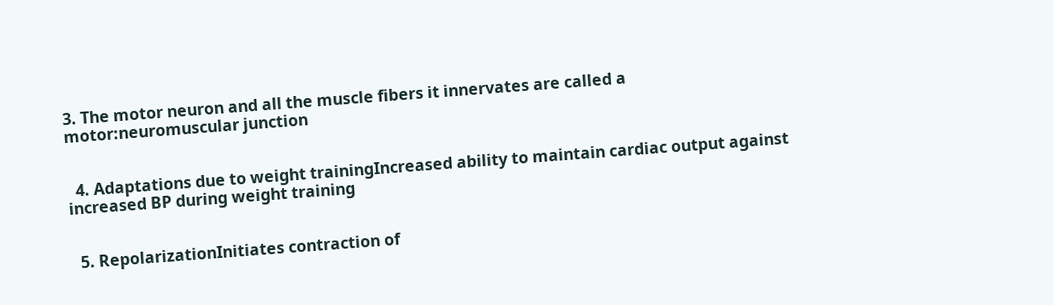3. The motor neuron and all the muscle fibers it innervates are called a motor:neuromuscular junction


  4. Adaptations due to weight trainingIncreased ability to maintain cardiac output against increased BP during weight training


  5. RepolarizationInitiates contraction of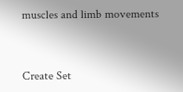muscles and limb movements


Create Set